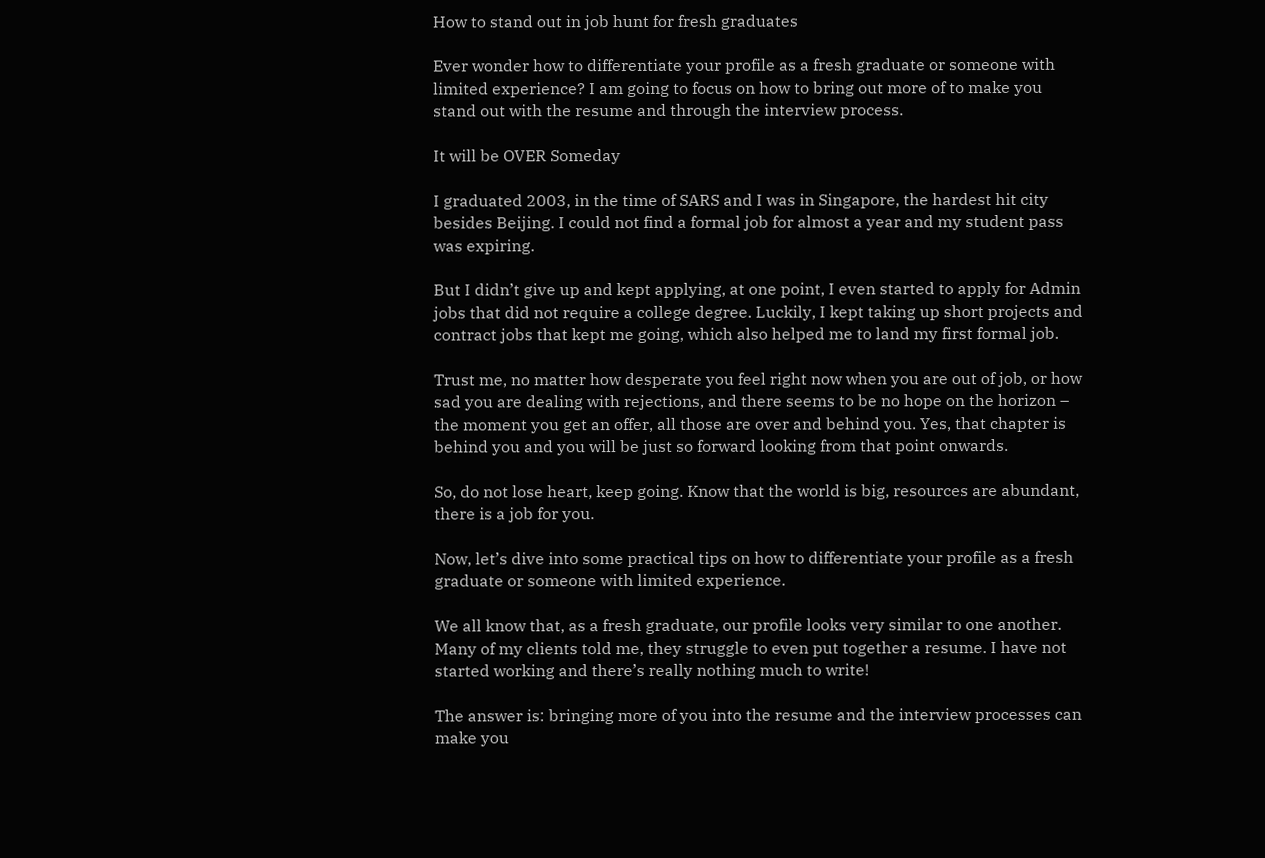How to stand out in job hunt for fresh graduates

Ever wonder how to differentiate your profile as a fresh graduate or someone with limited experience? I am going to focus on how to bring out more of to make you stand out with the resume and through the interview process.

It will be OVER Someday

I graduated 2003, in the time of SARS and I was in Singapore, the hardest hit city besides Beijing. I could not find a formal job for almost a year and my student pass was expiring.

But I didn’t give up and kept applying, at one point, I even started to apply for Admin jobs that did not require a college degree. Luckily, I kept taking up short projects and contract jobs that kept me going, which also helped me to land my first formal job.

Trust me, no matter how desperate you feel right now when you are out of job, or how sad you are dealing with rejections, and there seems to be no hope on the horizon – the moment you get an offer, all those are over and behind you. Yes, that chapter is behind you and you will be just so forward looking from that point onwards.

So, do not lose heart, keep going. Know that the world is big, resources are abundant, there is a job for you.

Now, let’s dive into some practical tips on how to differentiate your profile as a fresh graduate or someone with limited experience.

We all know that, as a fresh graduate, our profile looks very similar to one another. Many of my clients told me, they struggle to even put together a resume. I have not started working and there’s really nothing much to write!

The answer is: bringing more of you into the resume and the interview processes can make you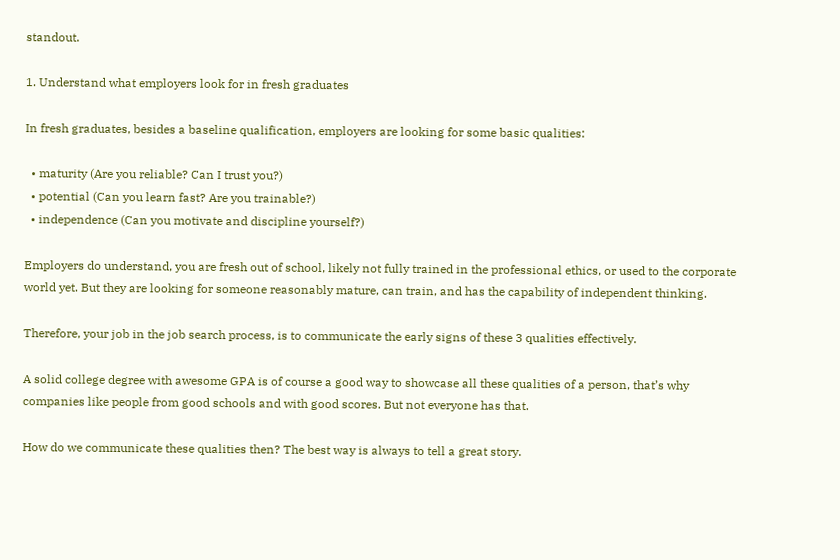standout.

1. Understand what employers look for in fresh graduates

In fresh graduates, besides a baseline qualification, employers are looking for some basic qualities:

  • maturity (Are you reliable? Can I trust you?)
  • potential (Can you learn fast? Are you trainable?)
  • independence (Can you motivate and discipline yourself?)

Employers do understand, you are fresh out of school, likely not fully trained in the professional ethics, or used to the corporate world yet. But they are looking for someone reasonably mature, can train, and has the capability of independent thinking.

Therefore, your job in the job search process, is to communicate the early signs of these 3 qualities effectively.

A solid college degree with awesome GPA is of course a good way to showcase all these qualities of a person, that’s why companies like people from good schools and with good scores. But not everyone has that.

How do we communicate these qualities then? The best way is always to tell a great story.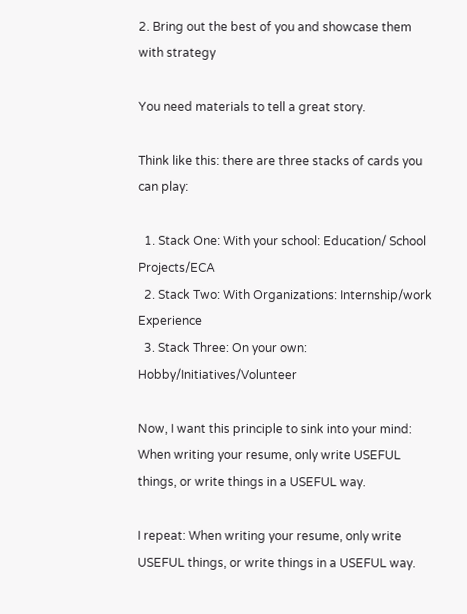2. Bring out the best of you and showcase them with strategy

You need materials to tell a great story.

Think like this: there are three stacks of cards you can play:

  1. Stack One: With your school: Education/ School Projects/ECA
  2. Stack Two: With Organizations: Internship/work Experience
  3. Stack Three: On your own: Hobby/Initiatives/Volunteer

Now, I want this principle to sink into your mind: When writing your resume, only write USEFUL things, or write things in a USEFUL way.

I repeat: When writing your resume, only write USEFUL things, or write things in a USEFUL way.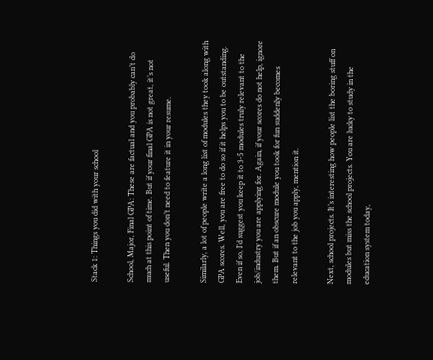Stack 1: Things you did with your school

School, Major, Final GPA: These are factual and you probably can’t do much at this point of time. But if your final GPA is not great, it’s not useful. Then you don’t need to feature it in your resume.

Similarly, a lot of people write a long list of modules they took along with GPA scores. Well, you are free to do so if it helps you to be outstanding. Even if so, I’d suggest you keep it to 3-5 modules truly relevant to the job/industry you are applying for. Again, if your scores do not help, ignore them. But if an obscure module you took for fun suddenly becomes relevant to the job you apply, mention it.

Next, school projects. It’s interesting how people list the boring stuff on modules but miss the school projects. You are lucky to study in the education system today,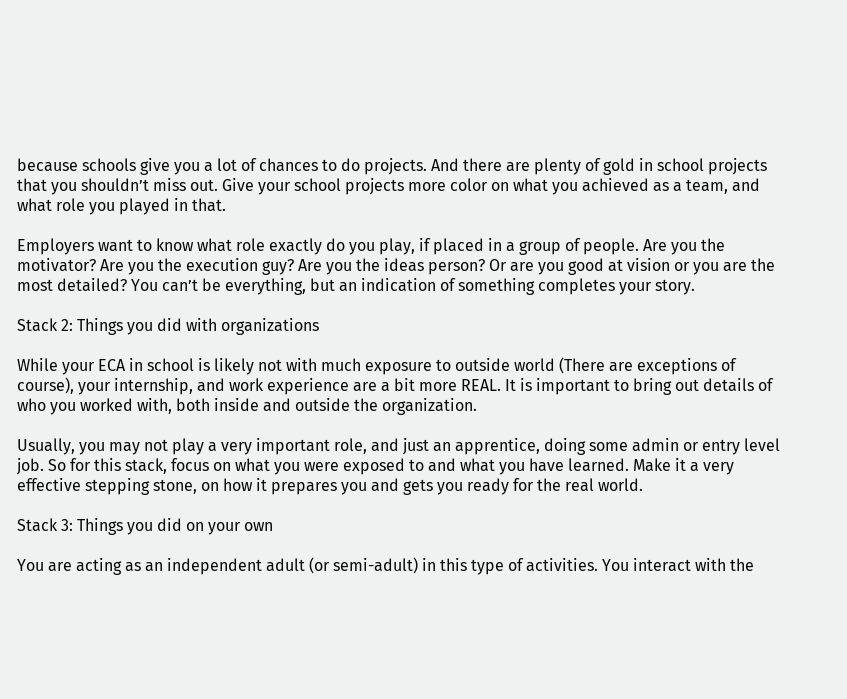because schools give you a lot of chances to do projects. And there are plenty of gold in school projects that you shouldn’t miss out. Give your school projects more color on what you achieved as a team, and what role you played in that.

Employers want to know what role exactly do you play, if placed in a group of people. Are you the motivator? Are you the execution guy? Are you the ideas person? Or are you good at vision or you are the most detailed? You can’t be everything, but an indication of something completes your story.

Stack 2: Things you did with organizations

While your ECA in school is likely not with much exposure to outside world (There are exceptions of course), your internship, and work experience are a bit more REAL. It is important to bring out details of who you worked with, both inside and outside the organization.

Usually, you may not play a very important role, and just an apprentice, doing some admin or entry level job. So for this stack, focus on what you were exposed to and what you have learned. Make it a very effective stepping stone, on how it prepares you and gets you ready for the real world.

Stack 3: Things you did on your own

You are acting as an independent adult (or semi-adult) in this type of activities. You interact with the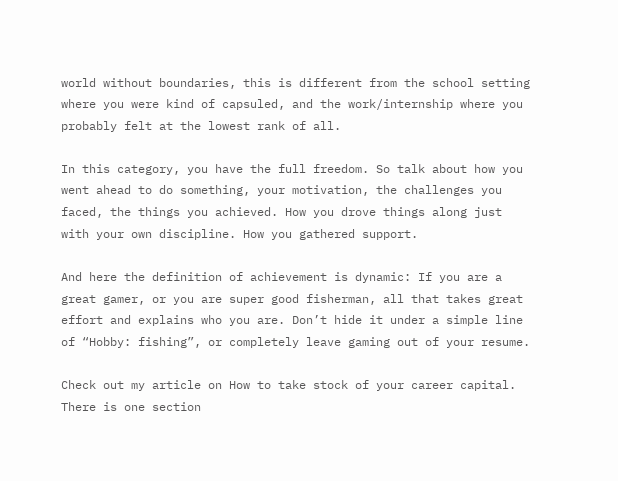world without boundaries, this is different from the school setting where you were kind of capsuled, and the work/internship where you probably felt at the lowest rank of all.

In this category, you have the full freedom. So talk about how you went ahead to do something, your motivation, the challenges you faced, the things you achieved. How you drove things along just with your own discipline. How you gathered support.

And here the definition of achievement is dynamic: If you are a great gamer, or you are super good fisherman, all that takes great effort and explains who you are. Don’t hide it under a simple line of “Hobby: fishing”, or completely leave gaming out of your resume.

Check out my article on How to take stock of your career capital. There is one section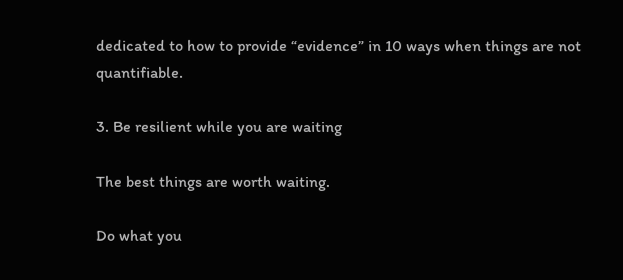dedicated to how to provide “evidence” in 10 ways when things are not quantifiable.

3. Be resilient while you are waiting

The best things are worth waiting.

Do what you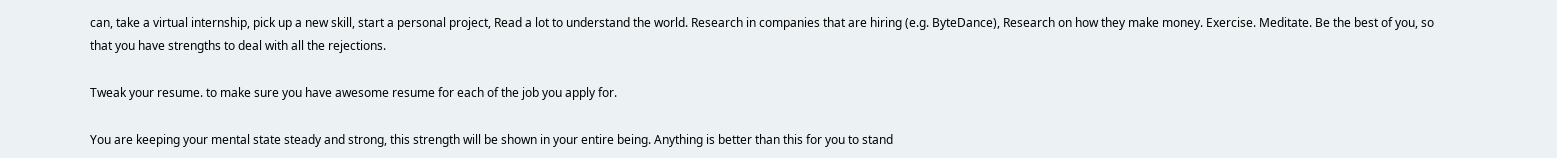can, take a virtual internship, pick up a new skill, start a personal project, Read a lot to understand the world. Research in companies that are hiring (e.g. ByteDance), Research on how they make money. Exercise. Meditate. Be the best of you, so that you have strengths to deal with all the rejections.

Tweak your resume. to make sure you have awesome resume for each of the job you apply for.

You are keeping your mental state steady and strong, this strength will be shown in your entire being. Anything is better than this for you to stand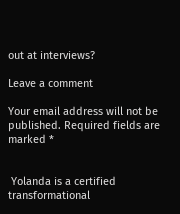out at interviews?

Leave a comment

Your email address will not be published. Required fields are marked *


 Yolanda is a certified transformational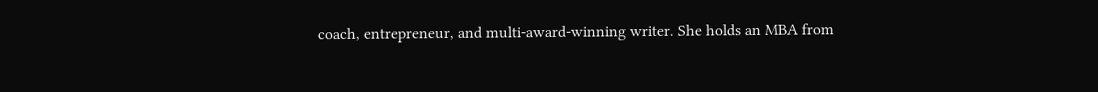coach, entrepreneur, and multi-award-winning writer. She holds an MBA from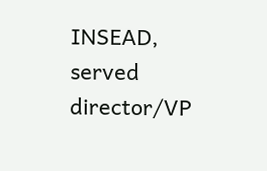INSEAD, served director/VP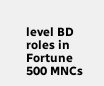level BD roles in Fortune 500 MNCs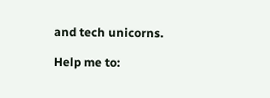and tech unicorns.

Help me to: